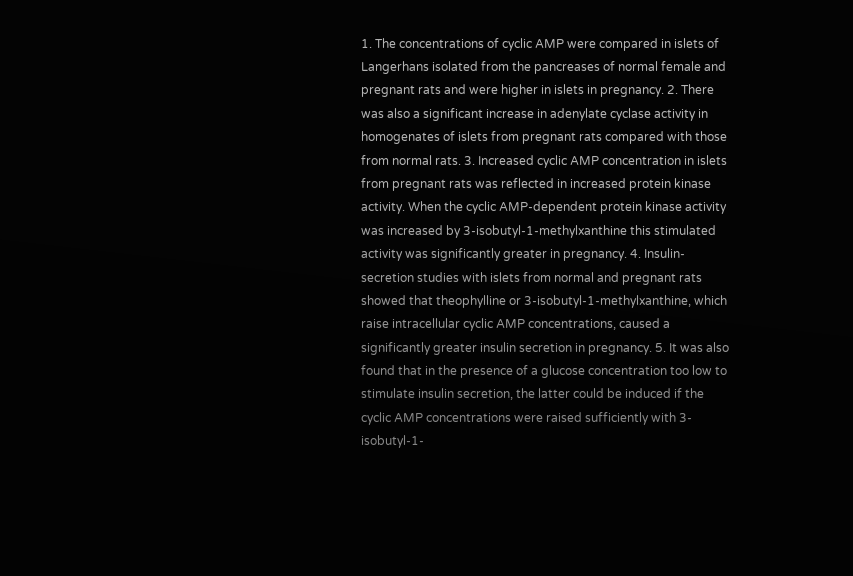1. The concentrations of cyclic AMP were compared in islets of Langerhans isolated from the pancreases of normal female and pregnant rats and were higher in islets in pregnancy. 2. There was also a significant increase in adenylate cyclase activity in homogenates of islets from pregnant rats compared with those from normal rats. 3. Increased cyclic AMP concentration in islets from pregnant rats was reflected in increased protein kinase activity. When the cyclic AMP-dependent protein kinase activity was increased by 3-isobutyl-1-methylxanthine this stimulated activity was significantly greater in pregnancy. 4. Insulin-secretion studies with islets from normal and pregnant rats showed that theophylline or 3-isobutyl-1-methylxanthine, which raise intracellular cyclic AMP concentrations, caused a significantly greater insulin secretion in pregnancy. 5. It was also found that in the presence of a glucose concentration too low to stimulate insulin secretion, the latter could be induced if the cyclic AMP concentrations were raised sufficiently with 3-isobutyl-1-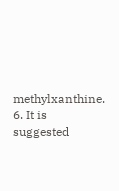methylxanthine. 6. It is suggested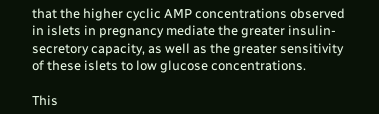that the higher cyclic AMP concentrations observed in islets in pregnancy mediate the greater insulin-secretory capacity, as well as the greater sensitivity of these islets to low glucose concentrations.

This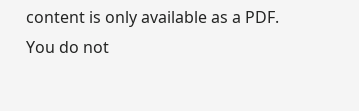content is only available as a PDF.
You do not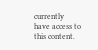currently have access to this content.